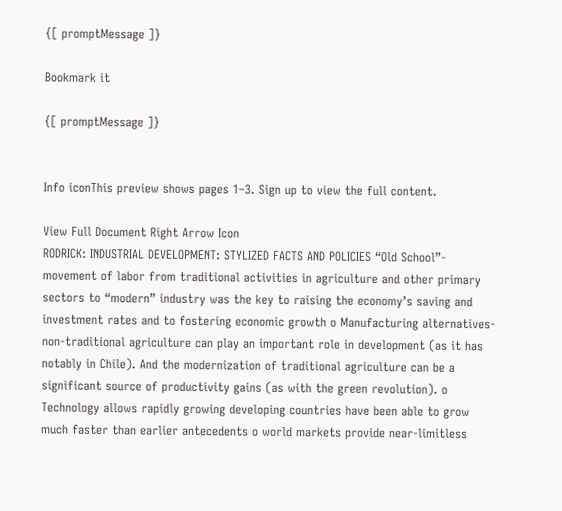{[ promptMessage ]}

Bookmark it

{[ promptMessage ]}


Info iconThis preview shows pages 1–3. Sign up to view the full content.

View Full Document Right Arrow Icon
RODRICK: INDUSTRIAL DEVELOPMENT: STYLIZED FACTS AND POLICIES “Old School”- movement of labor from traditional activities in agriculture and other primary sectors to “modern” industry was the key to raising the economy’s saving and investment rates and to fostering economic growth o Manufacturing alternatives- non-traditional agriculture can play an important role in development (as it has notably in Chile). And the modernization of traditional agriculture can be a significant source of productivity gains (as with the green revolution). o Technology allows rapidly growing developing countries have been able to grow much faster than earlier antecedents o world markets provide near-limitless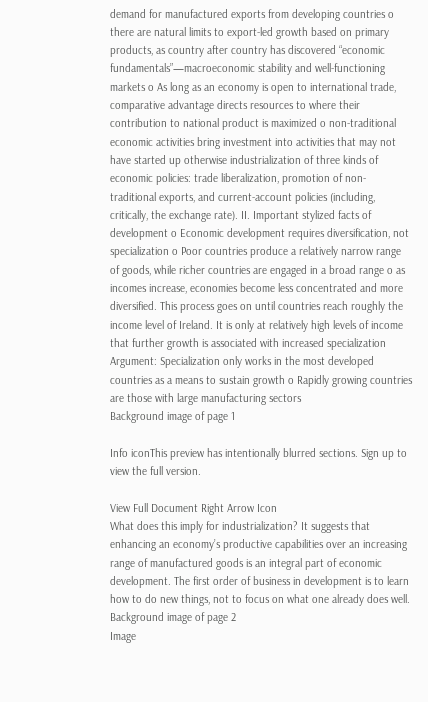demand for manufactured exports from developing countries o there are natural limits to export-led growth based on primary products, as country after country has discovered “economic fundamentals”—macroeconomic stability and well-functioning markets o As long as an economy is open to international trade, comparative advantage directs resources to where their contribution to national product is maximized o non-traditional economic activities bring investment into activities that may not have started up otherwise industrialization of three kinds of economic policies: trade liberalization, promotion of non- traditional exports, and current-account policies (including, critically, the exchange rate). II. Important stylized facts of development o Economic development requires diversification, not specialization o Poor countries produce a relatively narrow range of goods, while richer countries are engaged in a broad range o as incomes increase, economies become less concentrated and more diversified. This process goes on until countries reach roughly the income level of Ireland. It is only at relatively high levels of income that further growth is associated with increased specialization Argument: Specialization only works in the most developed countries as a means to sustain growth o Rapidly growing countries are those with large manufacturing sectors
Background image of page 1

Info iconThis preview has intentionally blurred sections. Sign up to view the full version.

View Full Document Right Arrow Icon
What does this imply for industrialization? It suggests that enhancing an economy’s productive capabilities over an increasing range of manufactured goods is an integral part of economic development. The first order of business in development is to learn how to do new things, not to focus on what one already does well.
Background image of page 2
Image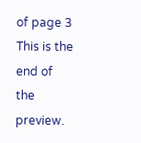of page 3
This is the end of the preview.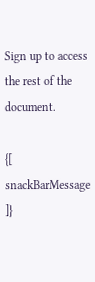Sign up to access the rest of the document.

{[ snackBarMessage ]}